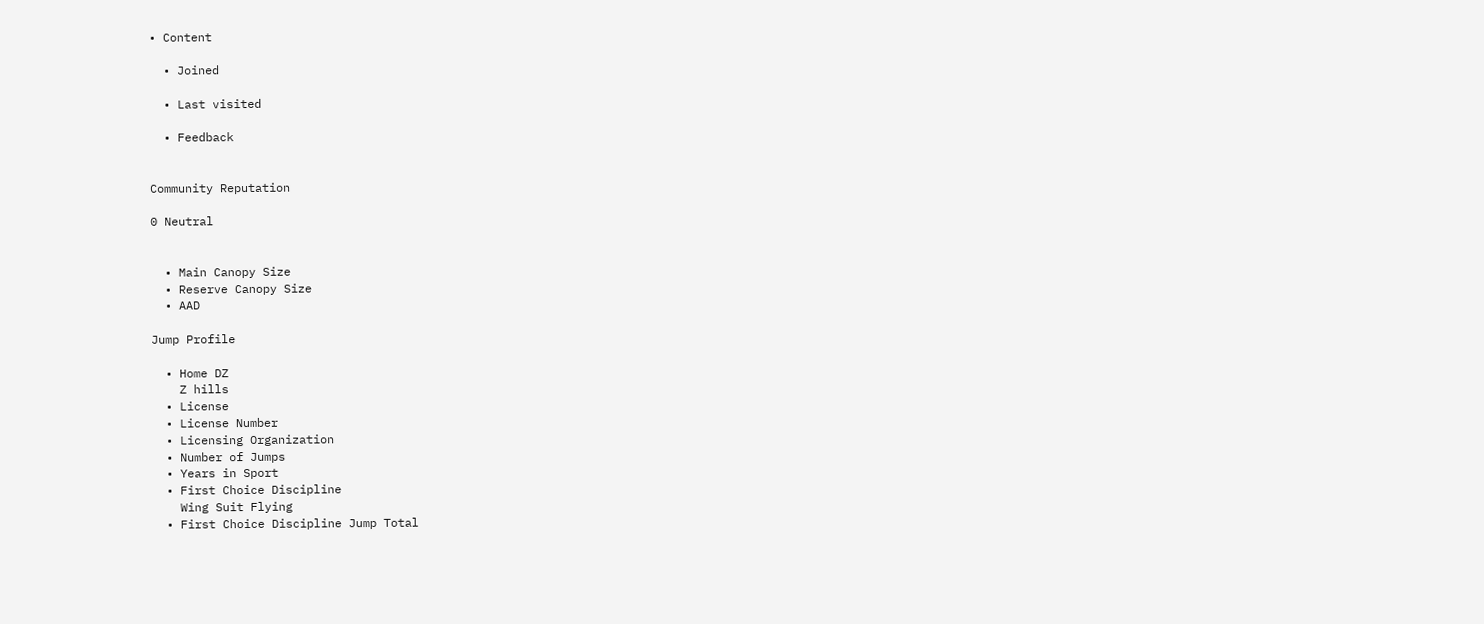• Content

  • Joined

  • Last visited

  • Feedback


Community Reputation

0 Neutral


  • Main Canopy Size
  • Reserve Canopy Size
  • AAD

Jump Profile

  • Home DZ
    Z hills
  • License
  • License Number
  • Licensing Organization
  • Number of Jumps
  • Years in Sport
  • First Choice Discipline
    Wing Suit Flying
  • First Choice Discipline Jump Total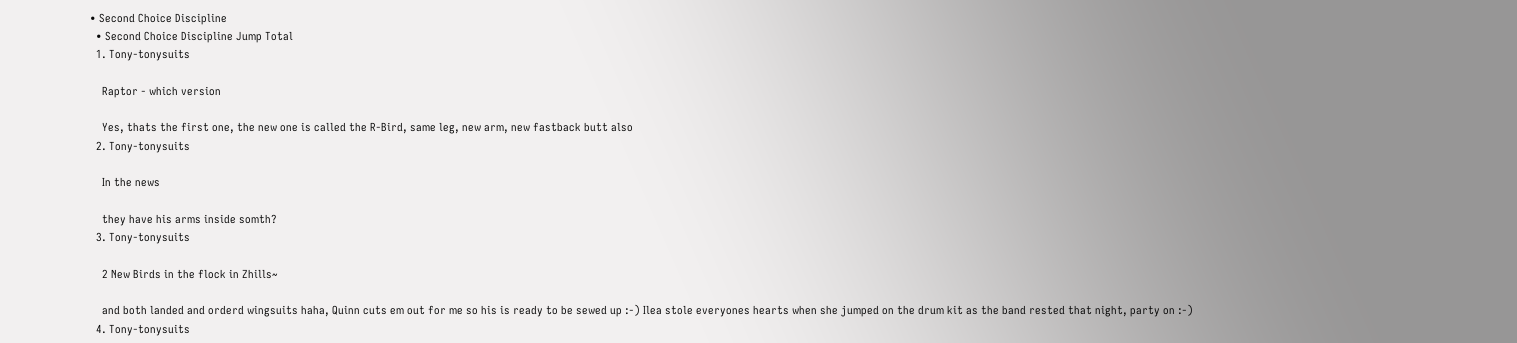• Second Choice Discipline
  • Second Choice Discipline Jump Total
  1. Tony-tonysuits

    Raptor - which version

    Yes, thats the first one, the new one is called the R-Bird, same leg, new arm, new fastback butt also
  2. Tony-tonysuits

    In the news

    they have his arms inside somth?
  3. Tony-tonysuits

    2 New Birds in the flock in Zhills~

    and both landed and orderd wingsuits haha, Quinn cuts em out for me so his is ready to be sewed up :-) Ilea stole everyones hearts when she jumped on the drum kit as the band rested that night, party on :-)
  4. Tony-tonysuits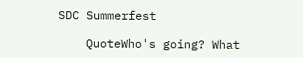SDC Summerfest

    QuoteWho's going? What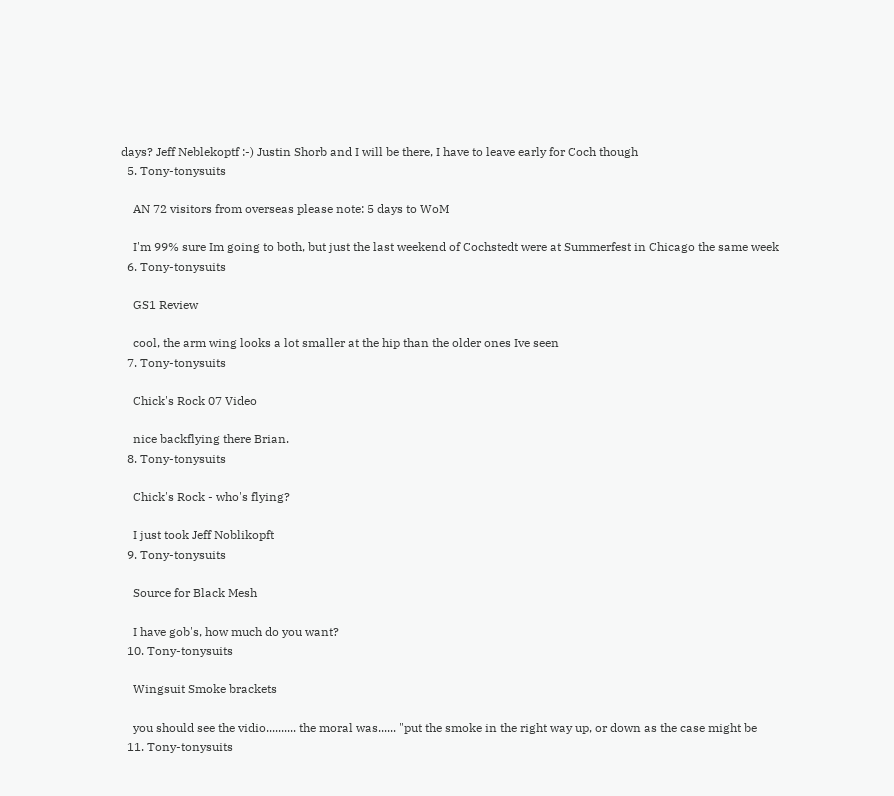days? Jeff Neblekoptf :-) Justin Shorb and I will be there, I have to leave early for Coch though
  5. Tony-tonysuits

    AN 72 visitors from overseas please note: 5 days to WoM

    I'm 99% sure Im going to both, but just the last weekend of Cochstedt were at Summerfest in Chicago the same week
  6. Tony-tonysuits

    GS1 Review

    cool, the arm wing looks a lot smaller at the hip than the older ones Ive seen
  7. Tony-tonysuits

    Chick's Rock 07 Video

    nice backflying there Brian.
  8. Tony-tonysuits

    Chick's Rock - who's flying?

    I just took Jeff Noblikopft
  9. Tony-tonysuits

    Source for Black Mesh

    I have gob's, how much do you want?
  10. Tony-tonysuits

    Wingsuit Smoke brackets

    you should see the vidio.......... the moral was...... "put the smoke in the right way up, or down as the case might be
  11. Tony-tonysuits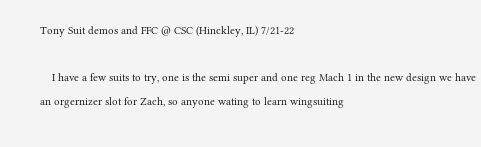Tony Suit demos and FFC @ CSC (Hinckley, IL) 7/21-22

    I have a few suits to try, one is the semi super and one reg Mach 1 in the new design we have an orgernizer slot for Zach, so anyone wating to learn wingsuiting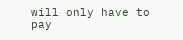will only have to pay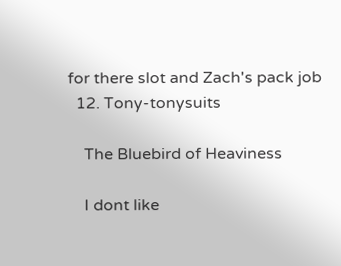for there slot and Zach's pack job
  12. Tony-tonysuits

    The Bluebird of Heaviness

    I dont like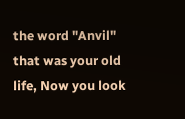the word "Anvil" that was your old life, Now you look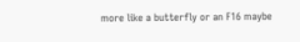more like a butterfly or an F16 maybe